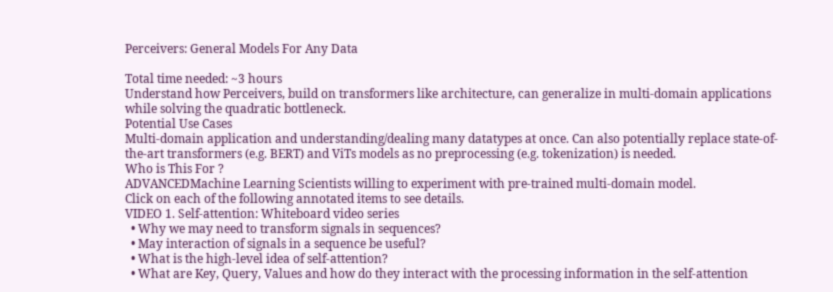Perceivers: General Models For Any Data

Total time needed: ~3 hours
Understand how Perceivers, build on transformers like architecture, can generalize in multi-domain applications while solving the quadratic bottleneck.
Potential Use Cases
Multi-domain application and understanding/dealing many datatypes at once. Can also potentially replace state-of-the-art transformers (e.g. BERT) and ViTs models as no preprocessing (e.g. tokenization) is needed.
Who is This For ?
ADVANCEDMachine Learning Scientists willing to experiment with pre-trained multi-domain model.
Click on each of the following annotated items to see details.
VIDEO 1. Self-attention: Whiteboard video series
  • Why we may need to transform signals in sequences?
  • May interaction of signals in a sequence be useful?
  • What is the high-level idea of self-attention?
  • What are Key, Query, Values and how do they interact with the processing information in the self-attention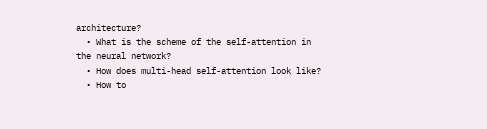architecture?
  • What is the scheme of the self-attention in the neural network?
  • How does multi-head self-attention look like?
  • How to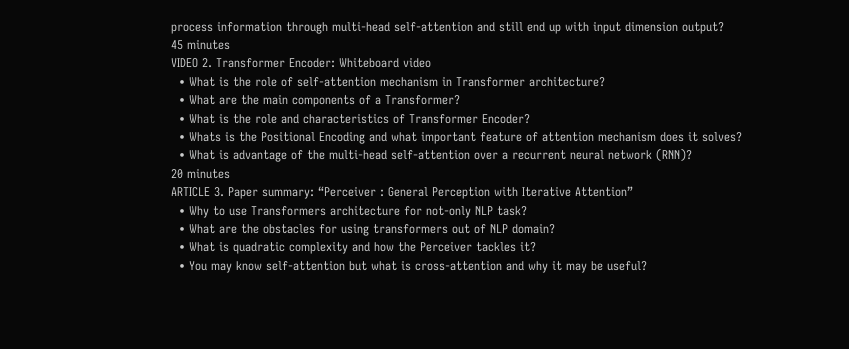process information through multi-head self-attention and still end up with input dimension output?
45 minutes
VIDEO 2. Transformer Encoder: Whiteboard video
  • What is the role of self-attention mechanism in Transformer architecture?
  • What are the main components of a Transformer?
  • What is the role and characteristics of Transformer Encoder?
  • Whats is the Positional Encoding and what important feature of attention mechanism does it solves?
  • What is advantage of the multi-head self-attention over a recurrent neural network (RNN)?
20 minutes
ARTICLE 3. Paper summary: “Perceiver : General Perception with Iterative Attention”
  • Why to use Transformers architecture for not-only NLP task?
  • What are the obstacles for using transformers out of NLP domain?
  • What is quadratic complexity and how the Perceiver tackles it?
  • You may know self-attention but what is cross-attention and why it may be useful?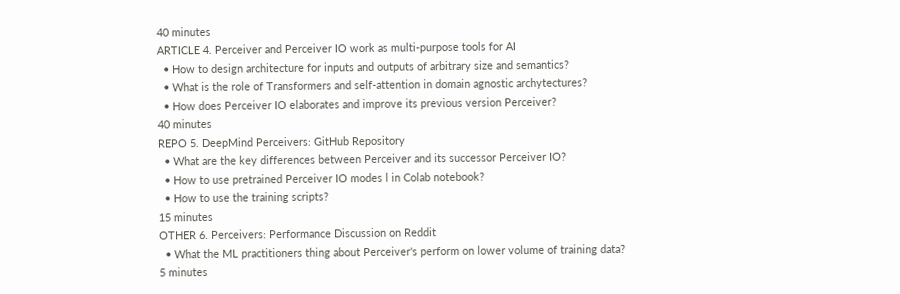40 minutes
ARTICLE 4. Perceiver and Perceiver IO work as multi-purpose tools for AI
  • How to design architecture for inputs and outputs of arbitrary size and semantics?
  • What is the role of Transformers and self-attention in domain agnostic archytectures?
  • How does Perceiver IO elaborates and improve its previous version Perceiver?
40 minutes
REPO 5. DeepMind Perceivers: GitHub Repository
  • What are the key differences between Perceiver and its successor Perceiver IO?
  • How to use pretrained Perceiver IO modes l in Colab notebook?
  • How to use the training scripts?
15 minutes
OTHER 6. Perceivers: Performance Discussion on Reddit
  • What the ML practitioners thing about Perceiver's perform on lower volume of training data?
5 minutes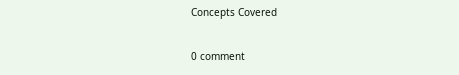Concepts Covered

0 comment